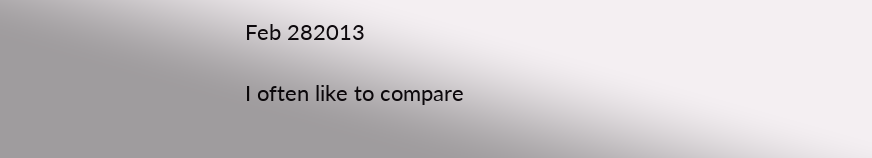Feb 282013

I often like to compare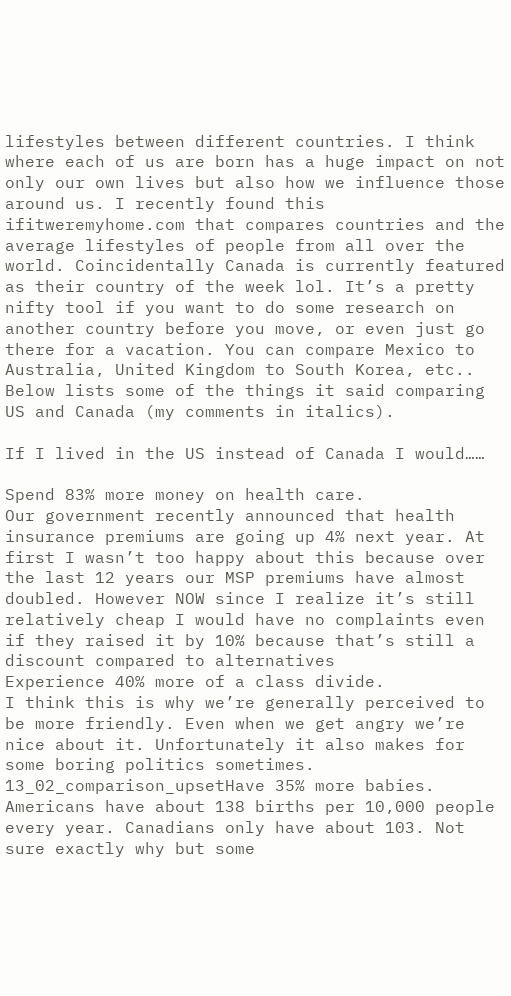lifestyles between different countries. I think where each of us are born has a huge impact on not only our own lives but also how we influence those around us. I recently found this ifitweremyhome.com that compares countries and the average lifestyles of people from all over the world. Coincidentally Canada is currently featured as their country of the week lol. It’s a pretty nifty tool if you want to do some research on another country before you move, or even just go there for a vacation. You can compare Mexico to Australia, United Kingdom to South Korea, etc.. Below lists some of the things it said comparing US and Canada (my comments in italics).

If I lived in the US instead of Canada I would……

Spend 83% more money on health care.
Our government recently announced that health insurance premiums are going up 4% next year. At first I wasn’t too happy about this because over the last 12 years our MSP premiums have almost doubled. However NOW since I realize it’s still relatively cheap I would have no complaints even if they raised it by 10% because that’s still a discount compared to alternatives
Experience 40% more of a class divide.
I think this is why we’re generally perceived to be more friendly. Even when we get angry we’re nice about it. Unfortunately it also makes for some boring politics sometimes.
13_02_comparison_upsetHave 35% more babies.
Americans have about 138 births per 10,000 people every year. Canadians only have about 103. Not sure exactly why but some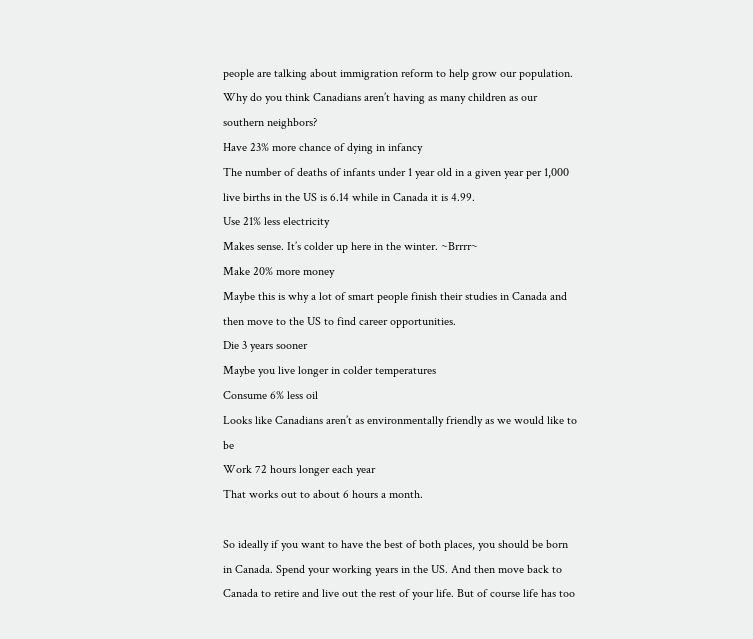people are talking about immigration reform to help grow our population. Why do you think Canadians aren’t having as many children as our southern neighbors?
Have 23% more chance of dying in infancy
The number of deaths of infants under 1 year old in a given year per 1,000 live births in the US is 6.14 while in Canada it is 4.99.
Use 21% less electricity
Makes sense. It’s colder up here in the winter. ~Brrrr~
Make 20% more money
Maybe this is why a lot of smart people finish their studies in Canada and then move to the US to find career opportunities.
Die 3 years sooner
Maybe you live longer in colder temperatures
Consume 6% less oil
Looks like Canadians aren’t as environmentally friendly as we would like to be
Work 72 hours longer each year
That works out to about 6 hours a month.

So ideally if you want to have the best of both places, you should be born in Canada. Spend your working years in the US. And then move back to Canada to retire and live out the rest of your life. But of course life has too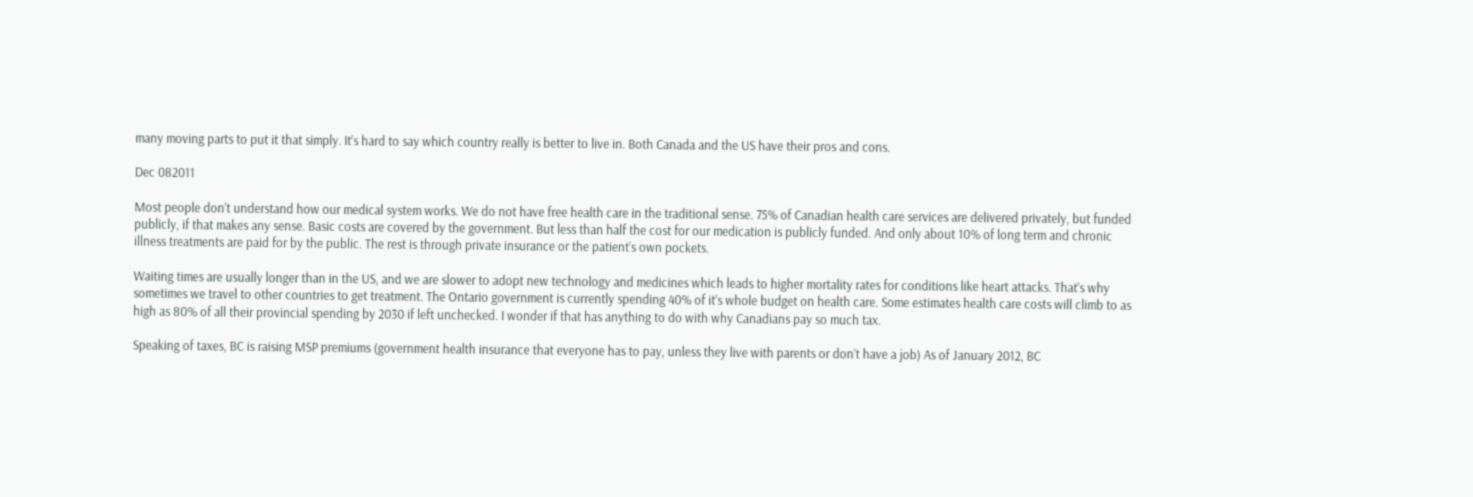many moving parts to put it that simply. It’s hard to say which country really is better to live in. Both Canada and the US have their pros and cons.

Dec 082011

Most people don’t understand how our medical system works. We do not have free health care in the traditional sense. 75% of Canadian health care services are delivered privately, but funded publicly, if that makes any sense. Basic costs are covered by the government. But less than half the cost for our medication is publicly funded. And only about 10% of long term and chronic illness treatments are paid for by the public. The rest is through private insurance or the patient’s own pockets.

Waiting times are usually longer than in the US, and we are slower to adopt new technology and medicines which leads to higher mortality rates for conditions like heart attacks. That’s why sometimes we travel to other countries to get treatment. The Ontario government is currently spending 40% of it’s whole budget on health care. Some estimates health care costs will climb to as high as 80% of all their provincial spending by 2030 if left unchecked. I wonder if that has anything to do with why Canadians pay so much tax.

Speaking of taxes, BC is raising MSP premiums (government health insurance that everyone has to pay, unless they live with parents or don’t have a job) As of January 2012, BC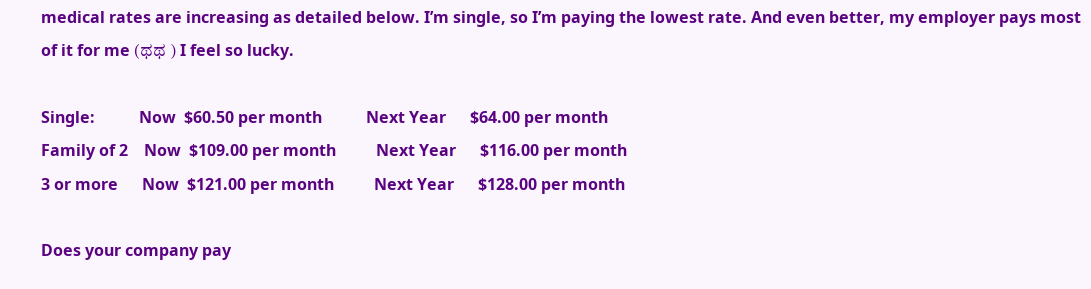medical rates are increasing as detailed below. I’m single, so I’m paying the lowest rate. And even better, my employer pays most of it for me (ಥಥ ) I feel so lucky.

Single:           Now  $60.50 per month           Next Year      $64.00 per month
Family of 2    Now  $109.00 per month          Next Year      $116.00 per month
3 or more      Now  $121.00 per month          Next Year      $128.00 per month

Does your company pay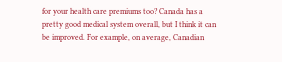for your health care premiums too? Canada has a pretty good medical system overall, but I think it can be improved. For example, on average, Canadian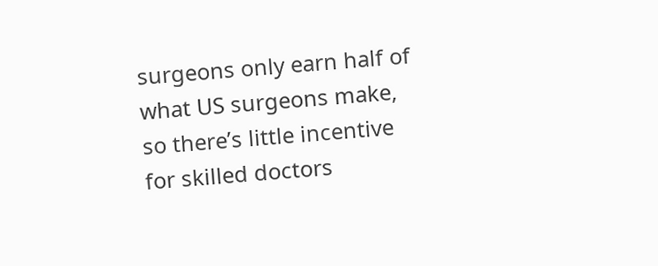surgeons only earn half of what US surgeons make, so there’s little incentive for skilled doctors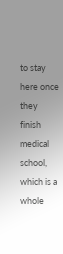to stay here once they finish medical school, which is a whole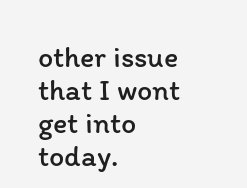other issue that I wont get into today.